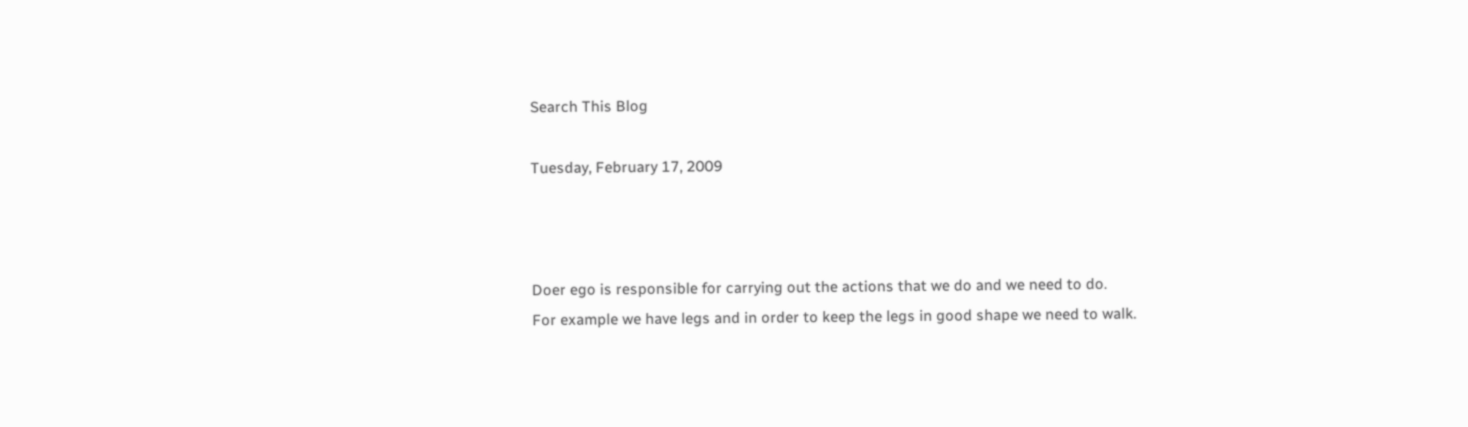Search This Blog

Tuesday, February 17, 2009



Doer ego is responsible for carrying out the actions that we do and we need to do.
For example we have legs and in order to keep the legs in good shape we need to walk.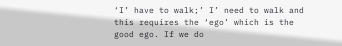‘I’ have to walk;’ I’ need to walk and this requires the ‘ego’ which is the good ego. If we do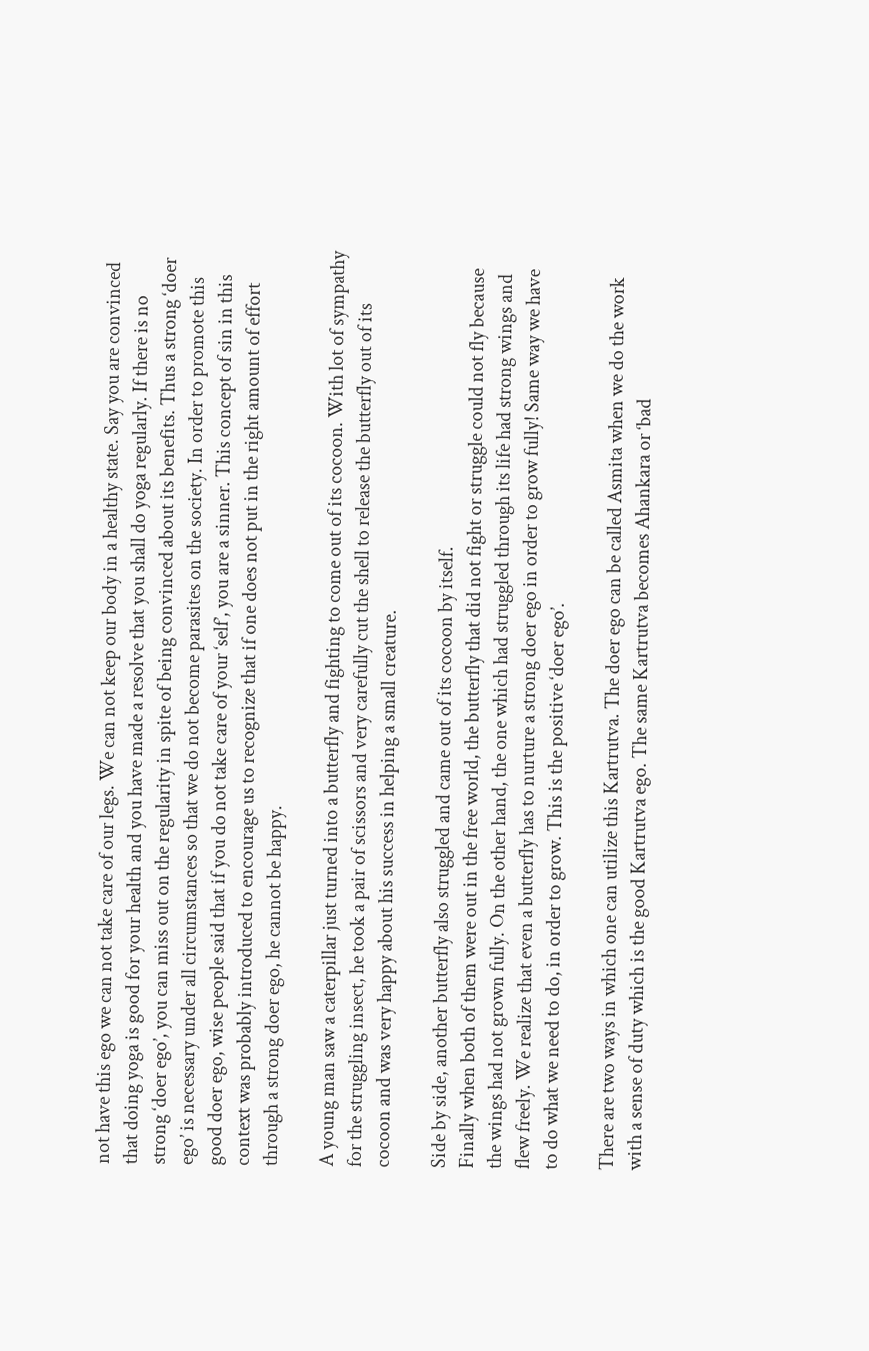not have this ego we can not take care of our legs. We can not keep our body in a healthy state. Say you are convinced that doing yoga is good for your health and you have made a resolve that you shall do yoga regularly. If there is no strong ‘doer ego’, you can miss out on the regularity in spite of being convinced about its benefits. Thus a strong ‘doer ego’ is necessary under all circumstances so that we do not become parasites on the society. In order to promote this good doer ego, wise people said that if you do not take care of your ‘self’, you are a sinner. This concept of sin in this context was probably introduced to encourage us to recognize that if one does not put in the right amount of effort through a strong doer ego, he cannot be happy.

A young man saw a caterpillar just turned into a butterfly and fighting to come out of its cocoon. With lot of sympathy for the struggling insect, he took a pair of scissors and very carefully cut the shell to release the butterfly out of its cocoon and was very happy about his success in helping a small creature.

Side by side, another butterfly also struggled and came out of its cocoon by itself.
Finally when both of them were out in the free world, the butterfly that did not fight or struggle could not fly because the wings had not grown fully. On the other hand, the one which had struggled through its life had strong wings and flew freely. We realize that even a butterfly has to nurture a strong doer ego in order to grow fully! Same way we have to do what we need to do, in order to grow. This is the positive ‘doer ego’.

There are two ways in which one can utilize this Kartrutva. The doer ego can be called Asmita when we do the work with a sense of duty which is the good Kartrutva ego. The same Kartrutva becomes Ahankara or ‘bad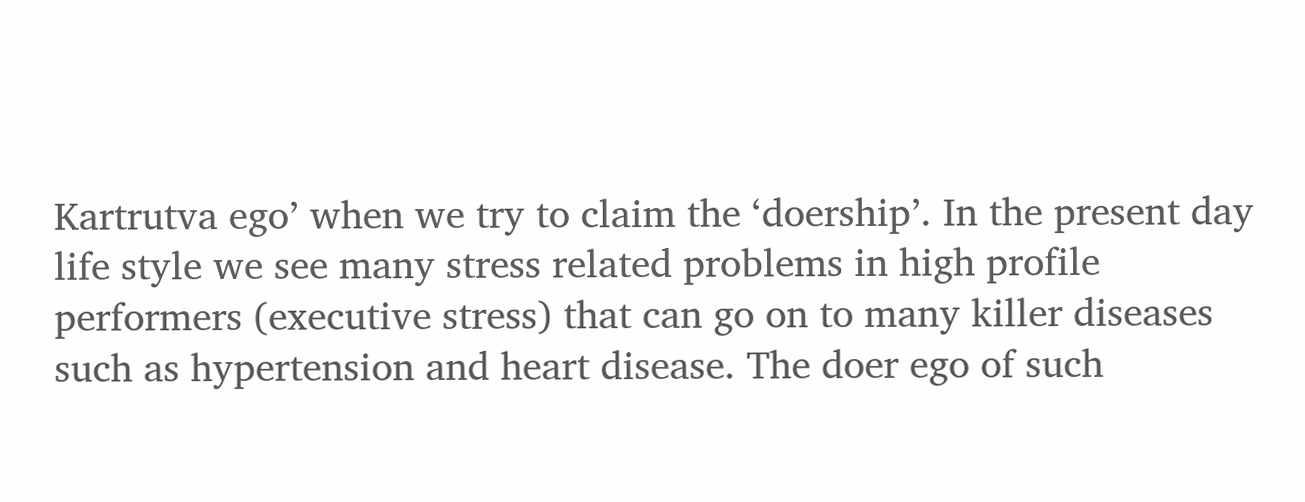Kartrutva ego’ when we try to claim the ‘doership’. In the present day life style we see many stress related problems in high profile performers (executive stress) that can go on to many killer diseases such as hypertension and heart disease. The doer ego of such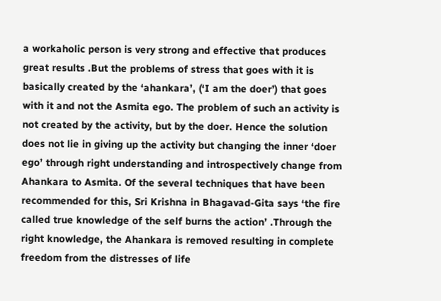a workaholic person is very strong and effective that produces great results .But the problems of stress that goes with it is basically created by the ‘ahankara’, (‘I am the doer’) that goes with it and not the Asmita ego. The problem of such an activity is not created by the activity, but by the doer. Hence the solution does not lie in giving up the activity but changing the inner ‘doer ego’ through right understanding and introspectively change from Ahankara to Asmita. Of the several techniques that have been recommended for this, Sri Krishna in Bhagavad-Gita says ‘the fire called true knowledge of the self burns the action’ .Through the right knowledge, the Ahankara is removed resulting in complete freedom from the distresses of life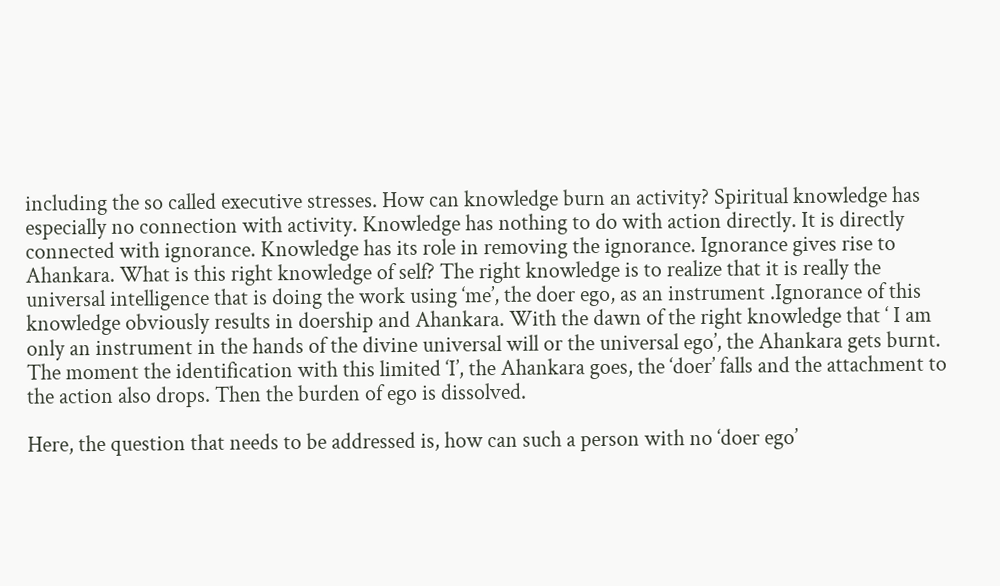including the so called executive stresses. How can knowledge burn an activity? Spiritual knowledge has especially no connection with activity. Knowledge has nothing to do with action directly. It is directly connected with ignorance. Knowledge has its role in removing the ignorance. Ignorance gives rise to Ahankara. What is this right knowledge of self? The right knowledge is to realize that it is really the universal intelligence that is doing the work using ‘me’, the doer ego, as an instrument .Ignorance of this knowledge obviously results in doership and Ahankara. With the dawn of the right knowledge that ‘ I am only an instrument in the hands of the divine universal will or the universal ego’, the Ahankara gets burnt. The moment the identification with this limited ‘I’, the Ahankara goes, the ‘doer’ falls and the attachment to the action also drops. Then the burden of ego is dissolved.

Here, the question that needs to be addressed is, how can such a person with no ‘doer ego’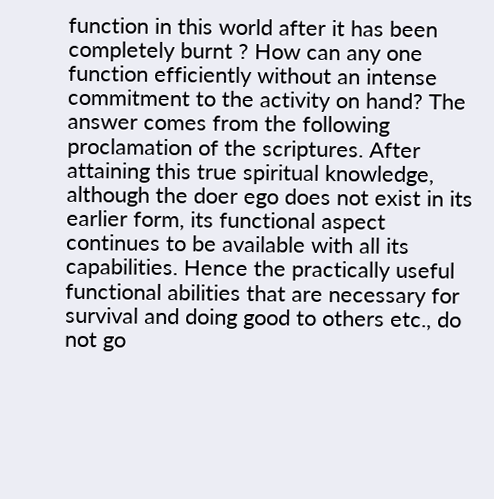function in this world after it has been completely burnt ? How can any one function efficiently without an intense commitment to the activity on hand? The answer comes from the following proclamation of the scriptures. After attaining this true spiritual knowledge, although the doer ego does not exist in its earlier form, its functional aspect continues to be available with all its capabilities. Hence the practically useful functional abilities that are necessary for survival and doing good to others etc., do not go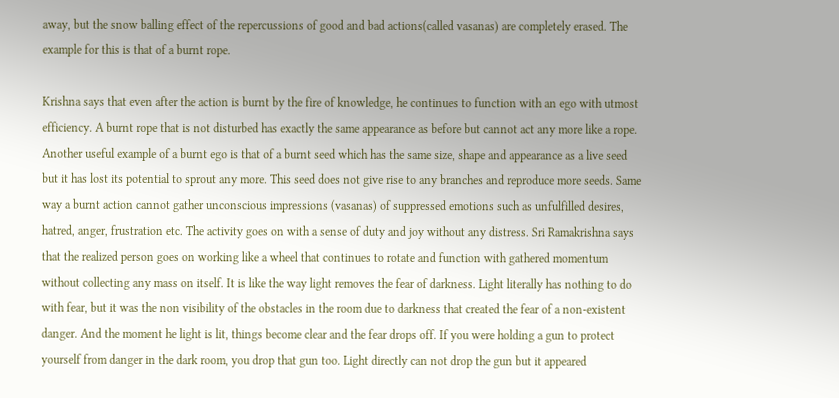away, but the snow balling effect of the repercussions of good and bad actions(called vasanas) are completely erased. The example for this is that of a burnt rope.

Krishna says that even after the action is burnt by the fire of knowledge, he continues to function with an ego with utmost efficiency. A burnt rope that is not disturbed has exactly the same appearance as before but cannot act any more like a rope. Another useful example of a burnt ego is that of a burnt seed which has the same size, shape and appearance as a live seed but it has lost its potential to sprout any more. This seed does not give rise to any branches and reproduce more seeds. Same way a burnt action cannot gather unconscious impressions (vasanas) of suppressed emotions such as unfulfilled desires, hatred, anger, frustration etc. The activity goes on with a sense of duty and joy without any distress. Sri Ramakrishna says that the realized person goes on working like a wheel that continues to rotate and function with gathered momentum without collecting any mass on itself. It is like the way light removes the fear of darkness. Light literally has nothing to do with fear, but it was the non visibility of the obstacles in the room due to darkness that created the fear of a non-existent danger. And the moment he light is lit, things become clear and the fear drops off. If you were holding a gun to protect yourself from danger in the dark room, you drop that gun too. Light directly can not drop the gun but it appeared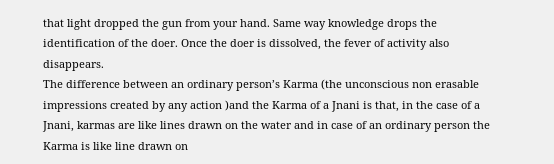that light dropped the gun from your hand. Same way knowledge drops the identification of the doer. Once the doer is dissolved, the fever of activity also disappears.
The difference between an ordinary person’s Karma (the unconscious non erasable impressions created by any action )and the Karma of a Jnani is that, in the case of a Jnani, karmas are like lines drawn on the water and in case of an ordinary person the Karma is like line drawn on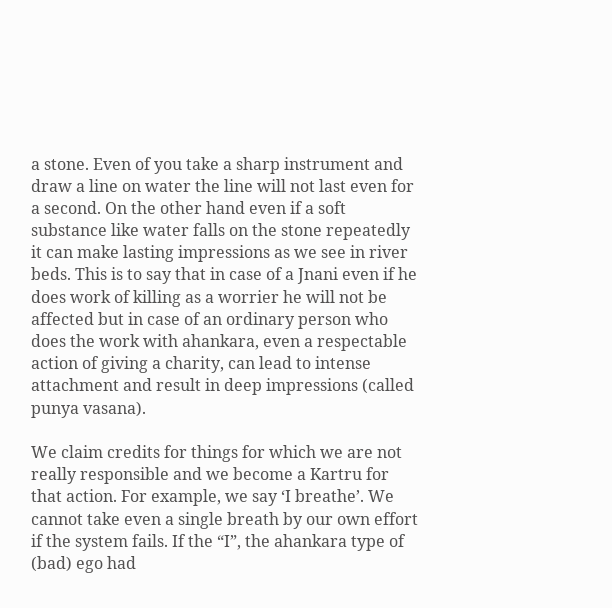a stone. Even of you take a sharp instrument and draw a line on water the line will not last even for a second. On the other hand even if a soft substance like water falls on the stone repeatedly it can make lasting impressions as we see in river beds. This is to say that in case of a Jnani even if he does work of killing as a worrier he will not be affected but in case of an ordinary person who does the work with ahankara, even a respectable action of giving a charity, can lead to intense attachment and result in deep impressions (called punya vasana).

We claim credits for things for which we are not really responsible and we become a Kartru for that action. For example, we say ‘I breathe’. We cannot take even a single breath by our own effort if the system fails. If the “I”, the ahankara type of (bad) ego had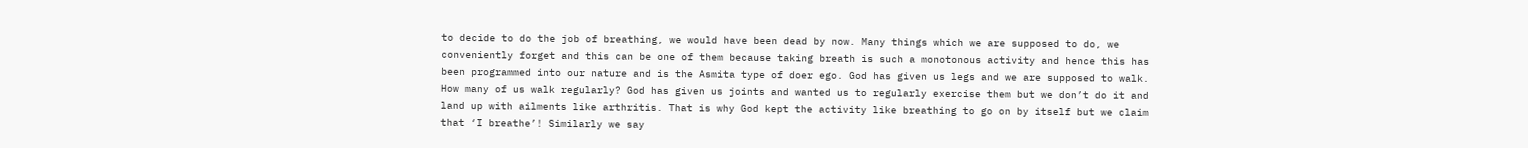to decide to do the job of breathing, we would have been dead by now. Many things which we are supposed to do, we conveniently forget and this can be one of them because taking breath is such a monotonous activity and hence this has been programmed into our nature and is the Asmita type of doer ego. God has given us legs and we are supposed to walk. How many of us walk regularly? God has given us joints and wanted us to regularly exercise them but we don’t do it and land up with ailments like arthritis. That is why God kept the activity like breathing to go on by itself but we claim that ‘I breathe’! Similarly we say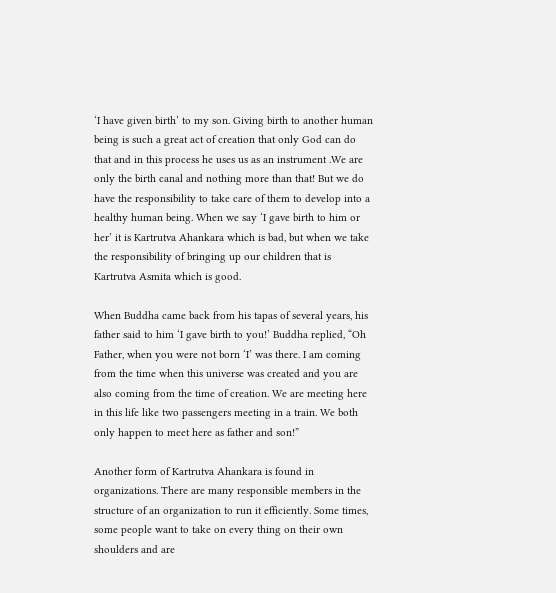‘I have given birth’ to my son. Giving birth to another human being is such a great act of creation that only God can do that and in this process he uses us as an instrument .We are only the birth canal and nothing more than that! But we do have the responsibility to take care of them to develop into a healthy human being. When we say ‘I gave birth to him or her’ it is Kartrutva Ahankara which is bad, but when we take the responsibility of bringing up our children that is Kartrutva Asmita which is good.

When Buddha came back from his tapas of several years, his father said to him ‘I gave birth to you!’ Buddha replied, “Oh Father, when you were not born ‘I’ was there. I am coming from the time when this universe was created and you are also coming from the time of creation. We are meeting here in this life like two passengers meeting in a train. We both only happen to meet here as father and son!”

Another form of Kartrutva Ahankara is found in organizations. There are many responsible members in the structure of an organization to run it efficiently. Some times, some people want to take on every thing on their own shoulders and are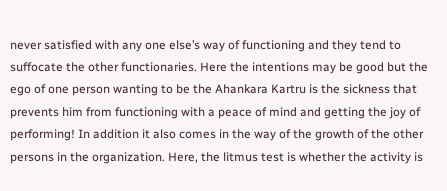never satisfied with any one else’s way of functioning and they tend to suffocate the other functionaries. Here the intentions may be good but the ego of one person wanting to be the Ahankara Kartru is the sickness that prevents him from functioning with a peace of mind and getting the joy of performing! In addition it also comes in the way of the growth of the other persons in the organization. Here, the litmus test is whether the activity is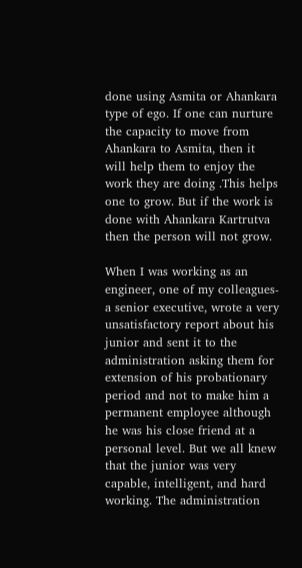done using Asmita or Ahankara type of ego. If one can nurture the capacity to move from Ahankara to Asmita, then it will help them to enjoy the work they are doing .This helps one to grow. But if the work is done with Ahankara Kartrutva then the person will not grow.

When I was working as an engineer, one of my colleagues- a senior executive, wrote a very unsatisfactory report about his junior and sent it to the administration asking them for extension of his probationary period and not to make him a permanent employee although he was his close friend at a personal level. But we all knew that the junior was very capable, intelligent, and hard working. The administration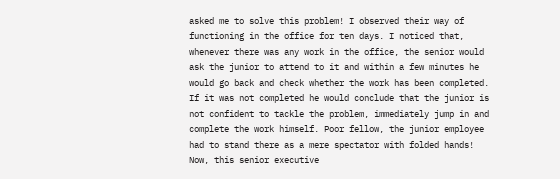asked me to solve this problem! I observed their way of functioning in the office for ten days. I noticed that, whenever there was any work in the office, the senior would ask the junior to attend to it and within a few minutes he would go back and check whether the work has been completed. If it was not completed he would conclude that the junior is not confident to tackle the problem, immediately jump in and complete the work himself. Poor fellow, the junior employee had to stand there as a mere spectator with folded hands! Now, this senior executive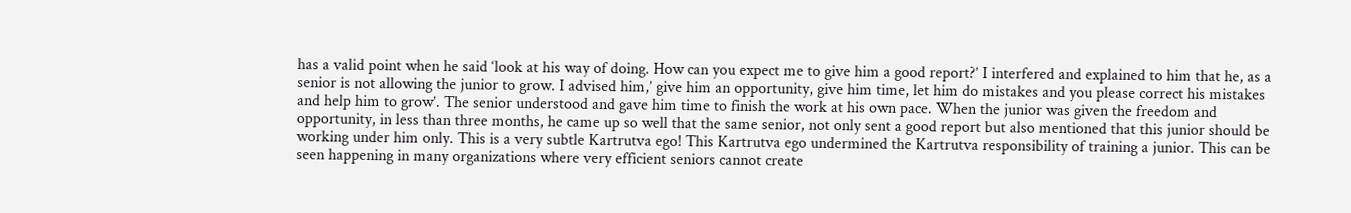has a valid point when he said ‘look at his way of doing. How can you expect me to give him a good report?’ I interfered and explained to him that he, as a senior is not allowing the junior to grow. I advised him,’ give him an opportunity, give him time, let him do mistakes and you please correct his mistakes and help him to grow’. The senior understood and gave him time to finish the work at his own pace. When the junior was given the freedom and opportunity, in less than three months, he came up so well that the same senior, not only sent a good report but also mentioned that this junior should be working under him only. This is a very subtle Kartrutva ego! This Kartrutva ego undermined the Kartrutva responsibility of training a junior. This can be seen happening in many organizations where very efficient seniors cannot create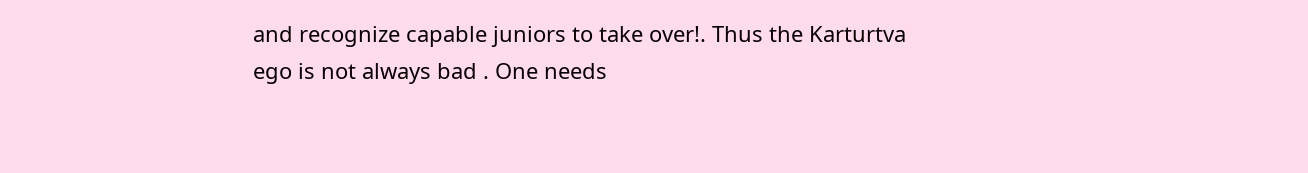and recognize capable juniors to take over!. Thus the Karturtva ego is not always bad . One needs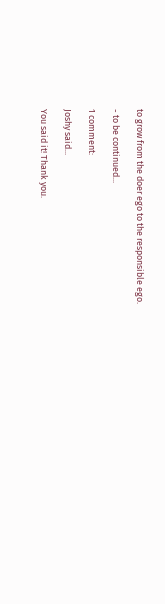to grow from the doer ego to the responsible ego.

- to be continued...

1 comment:

Joshy said...

You said it! Thank you.